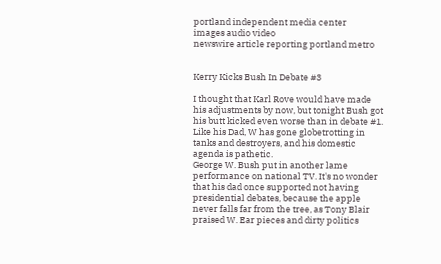portland independent media center
images audio video
newswire article reporting portland metro


Kerry Kicks Bush In Debate #3

I thought that Karl Rove would have made his adjustments by now, but tonight Bush got his butt kicked even worse than in debate #1. Like his Dad, W has gone globetrotting in tanks and destroyers, and his domestic agenda is pathetic.
George W. Bush put in another lame performance on national TV. It's no wonder that his dad once supported not having presidential debates, because the apple never falls far from the tree, as Tony Blair praised W. Ear pieces and dirty politics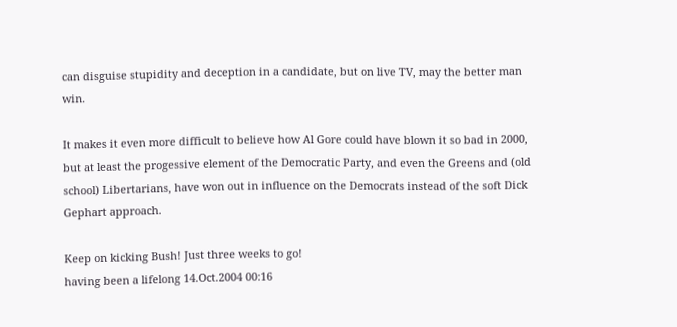can disguise stupidity and deception in a candidate, but on live TV, may the better man win.

It makes it even more difficult to believe how Al Gore could have blown it so bad in 2000, but at least the progessive element of the Democratic Party, and even the Greens and (old school) Libertarians, have won out in influence on the Democrats instead of the soft Dick Gephart approach.

Keep on kicking Bush! Just three weeks to go!
having been a lifelong 14.Oct.2004 00:16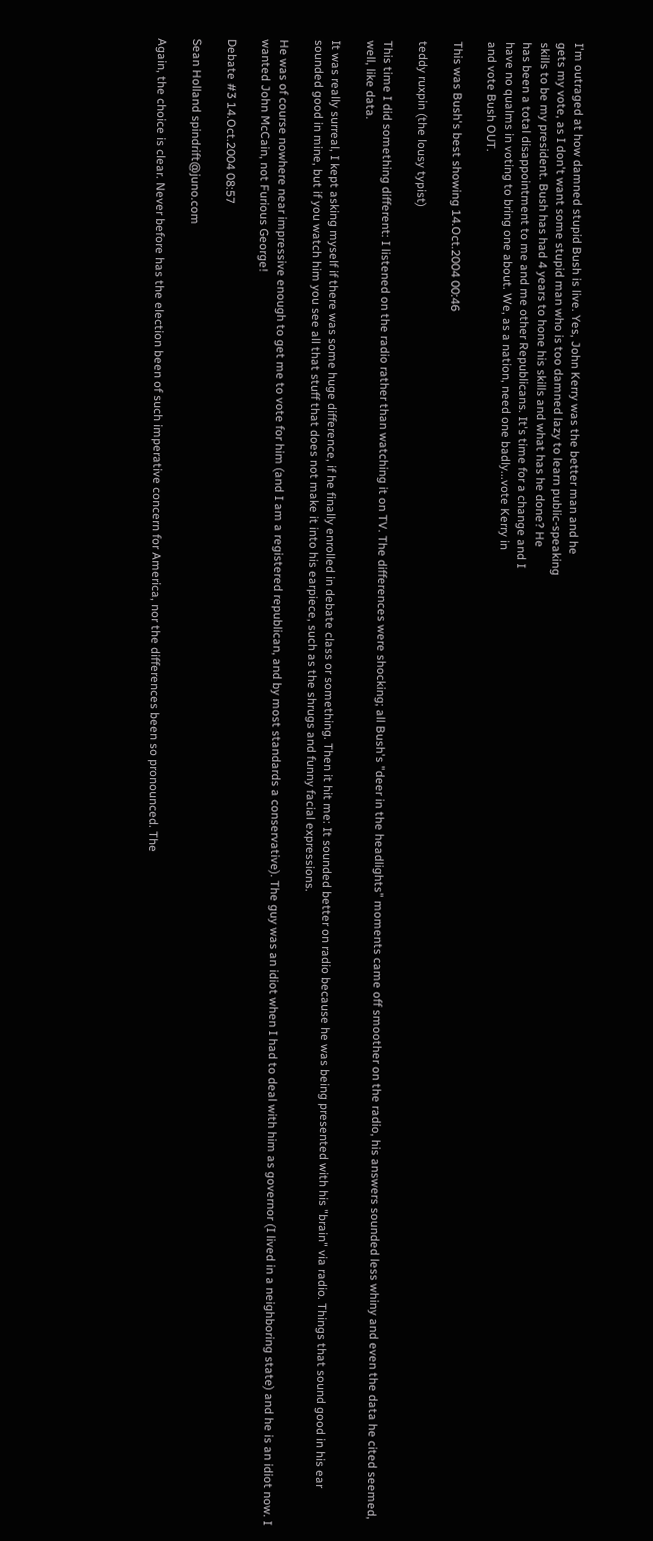I'm outraged at how damned stupid Bush is live. Yes, John Kerry was the better man and he
gets my vote, as I don't want some stupid man who is too damned lazy to learn public-speaking
skills to be my president. Bush has had 4 years to hone his skills and what has he done? He
has been a total disappointment to me and me other Republicans. It's time for a change and I
have no qualms in voting to bring one about. We, as a nation, need one badly...vote Kerry in
and vote Bush OUT.

This was Bush's best showing 14.Oct.2004 00:46

teddy ruxpin (the lousy typist)

This time I did something different: I listened on the radio rather than watching it on TV. The differences were shocking; all Bush's "deer in the headlights" moments came off smoother on the radio, his answers sounded less whiny and even the data he cited seemed, well, like data.

It was really surreal, I kept asking myself if there was some huge difference, if he finally enrolled in debate class or something. Then it hit me: It sounded better on radio because he was being presented with his "brain" via radio. Things that sound good in his ear sounded good in mine, but if you watch him you see all that stuff that does not make it into his earpiece, such as the shrugs and funny facial expressions.

He was of course nowhere near impressive enough to get me to vote for him (and I am a registered republican, and by most standards a conservative). The guy was an idiot when I had to deal with him as governor (I lived in a neighboring state) and he is an idiot now. I wanted John McCain, not Furious George!

Debate #3 14.Oct.2004 08:57

Sean Holland spindrift@juno.com

Again, the choice is clear. Never before has the election been of such imperative concern for America, nor the differences been so pronounced. The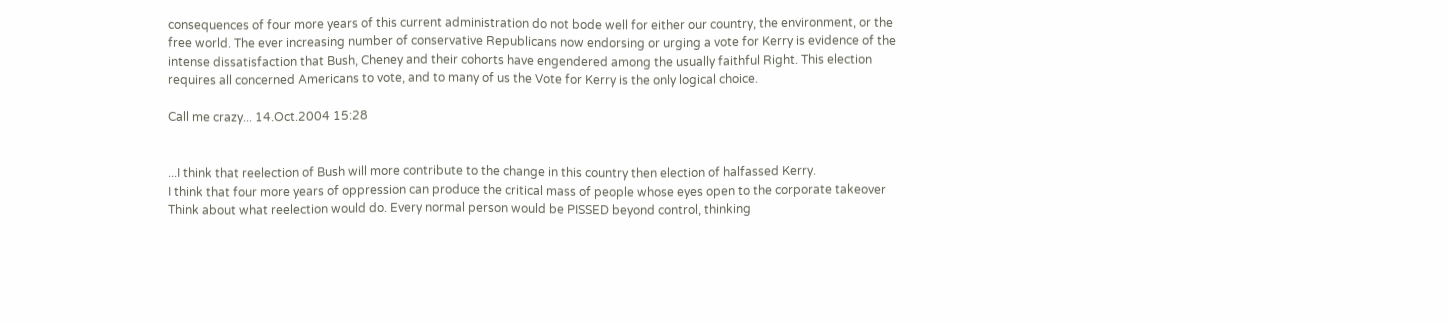consequences of four more years of this current administration do not bode well for either our country, the environment, or the free world. The ever increasing number of conservative Republicans now endorsing or urging a vote for Kerry is evidence of the intense dissatisfaction that Bush, Cheney and their cohorts have engendered among the usually faithful Right. This election requires all concerned Americans to vote, and to many of us the Vote for Kerry is the only logical choice.

Call me crazy... 14.Oct.2004 15:28


...I think that reelection of Bush will more contribute to the change in this country then election of halfassed Kerry.
I think that four more years of oppression can produce the critical mass of people whose eyes open to the corporate takeover
Think about what reelection would do. Every normal person would be PISSED beyond control, thinking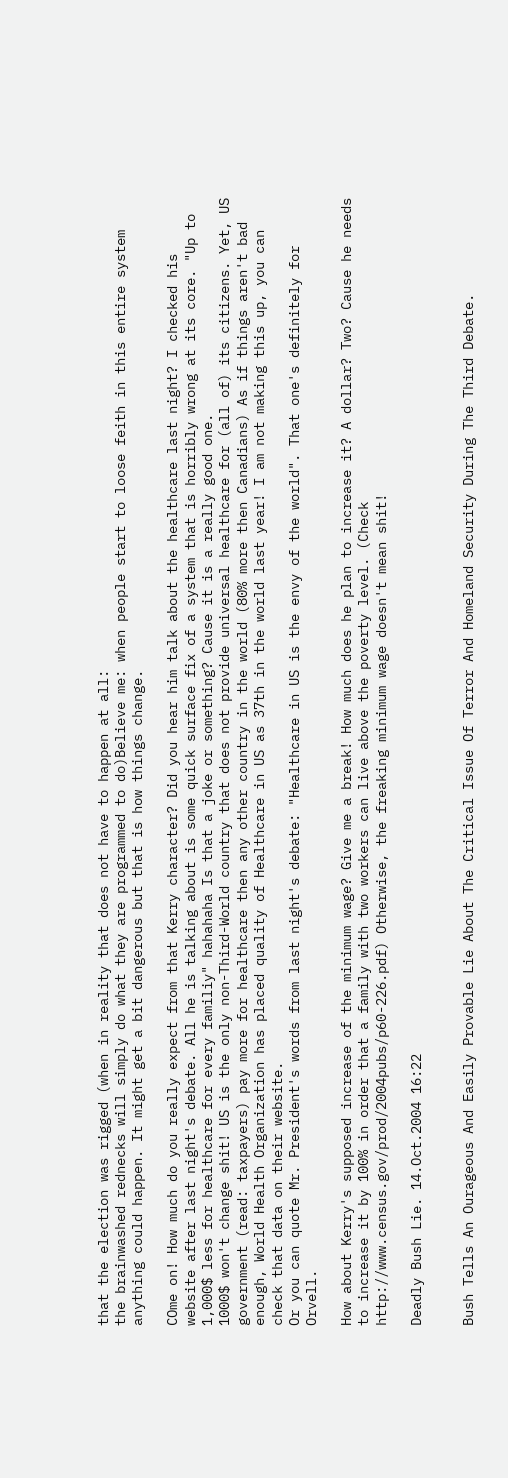that the election was rigged (when in reality that does not have to happen at all:
the brainwashed rednecks will simply do what they are programmed to do)Believe me: when people start to loose feith in this entire system anything could happen. It might get a bit dangerous but that is how things change.

COme on! How much do you really expect from that Kerry character? Did you hear him talk about the healthcare last night? I checked his website after last night's debate. All he is talking about is some quick surface fix of a system that is horribly wrong at its core. "Up to 1,000$ less for healthcare for every familiy" hahahaha Is that a joke or something? Cause it is a really good one.
1000$ won't change shit! US is the only non-Third-World country that does not provide universal healthcare for (all of) its citizens. Yet, US government (read: taxpayers) pay more for healthcare then any other country in the world (80% more then Canadians) As if things aren't bad enough, World Health Organization has placed quality of Healthcare in US as 37th in the world last year! I am not making this up, you can check that data on their website.
Or you can quote Mr. President's words from last night's debate: "Healthcare in US is the envy of the world". That one's definitely for Orvell.

How about Kerry's supposed increase of the minimum wage? Give me a break! How much does he plan to increase it? A dollar? Two? Cause he needs to increase it by 100% in order that a family with two workers can live above the poverty level. (Check  http://www.census.gov/prod/2004pubs/p60-226.pdf) Otherwise, the freaking minimum wage doesn't mean shit!

Deadly Bush Lie. 14.Oct.2004 16:22


Bush Tells An Ourageous And Easily Provable Lie About The Critical Issue Of Terror And Homeland Security During The Third Debate.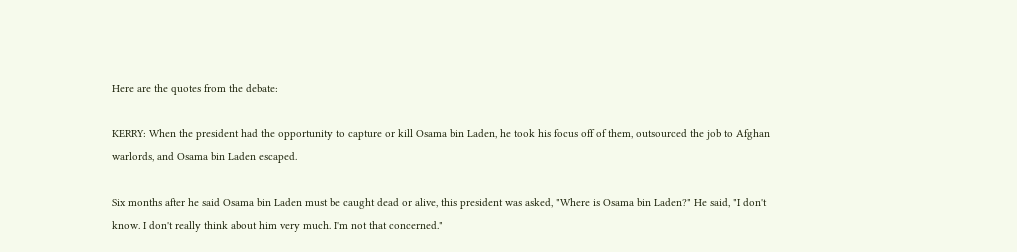Here are the quotes from the debate:

KERRY: When the president had the opportunity to capture or kill Osama bin Laden, he took his focus off of them, outsourced the job to Afghan warlords, and Osama bin Laden escaped.

Six months after he said Osama bin Laden must be caught dead or alive, this president was asked, "Where is Osama bin Laden?" He said, "I don't know. I don't really think about him very much. I'm not that concerned."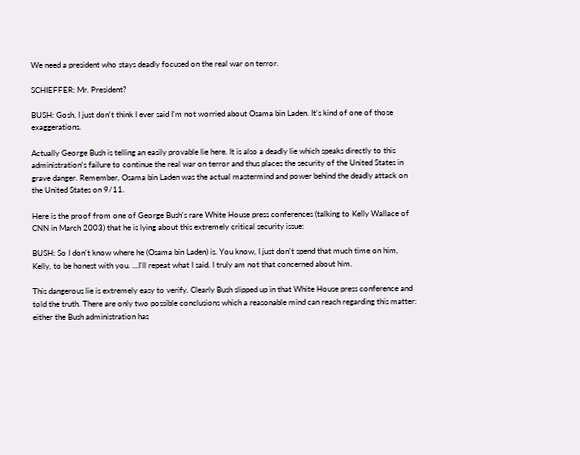We need a president who stays deadly focused on the real war on terror.

SCHIEFFER: Mr. President?

BUSH: Gosh, I just don't think I ever said I'm not worried about Osama bin Laden. It's kind of one of those exaggerations.

Actually George Bush is telling an easily provable lie here. It is also a deadly lie which speaks directly to this administration's failure to continue the real war on terror and thus places the security of the United States in grave danger. Remember, Osama bin Laden was the actual mastermind and power behind the deadly attack on the United States on 9/11.

Here is the proof from one of George Bush's rare White House press conferences (talking to Kelly Wallace of CNN in March 2003) that he is lying about this extremely critical security issue:

BUSH: So I don't know where he (Osama bin Laden) is. You know, I just don't spend that much time on him, Kelly, to be honest with you. ...I'll repeat what I said. I truly am not that concerned about him.

This dangerous lie is extremely easy to verify. Clearly Bush slipped up in that White House press conference and told the truth. There are only two possible conclusions which a reasonable mind can reach regarding this matter: either the Bush administration has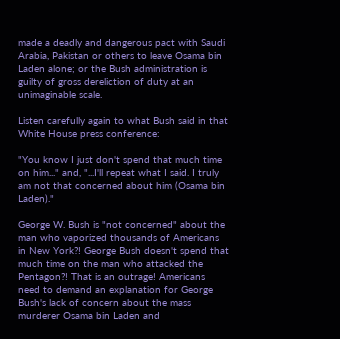made a deadly and dangerous pact with Saudi Arabia, Pakistan or others to leave Osama bin Laden alone; or the Bush administration is guilty of gross dereliction of duty at an unimaginable scale.

Listen carefully again to what Bush said in that White House press conference:

"You know I just don't spend that much time on him..." and, "...I'll repeat what I said. I truly am not that concerned about him (Osama bin Laden)."

George W. Bush is "not concerned" about the man who vaporized thousands of Americans in New York?! George Bush doesn't spend that much time on the man who attacked the Pentagon?! That is an outrage! Americans need to demand an explanation for George Bush's lack of concern about the mass murderer Osama bin Laden and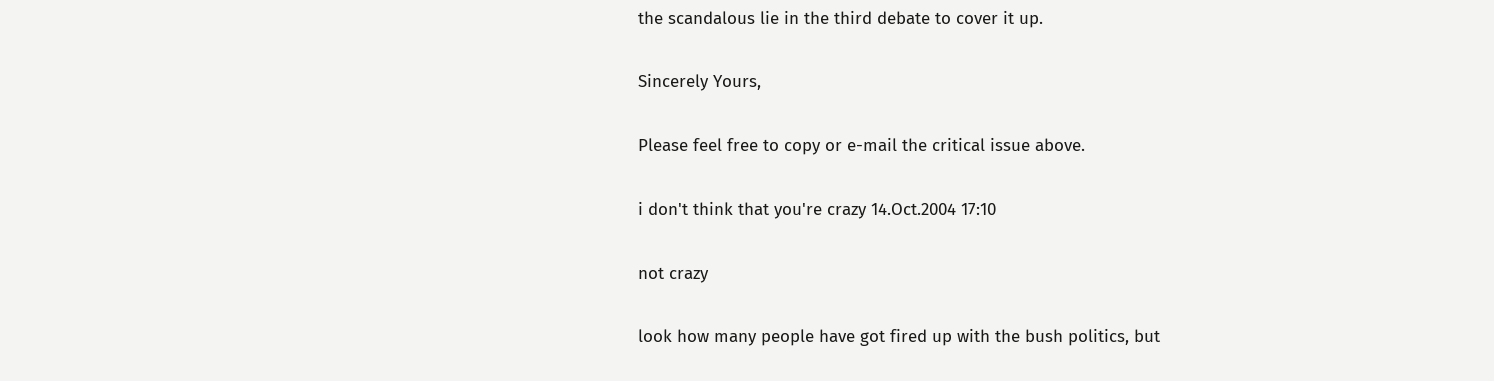the scandalous lie in the third debate to cover it up.

Sincerely Yours,

Please feel free to copy or e-mail the critical issue above.

i don't think that you're crazy 14.Oct.2004 17:10

not crazy

look how many people have got fired up with the bush politics, but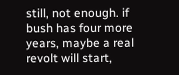still, not enough. if bush has four more years, maybe a real revolt will start,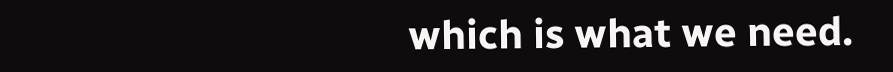which is what we need.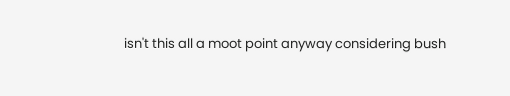isn't this all a moot point anyway considering bush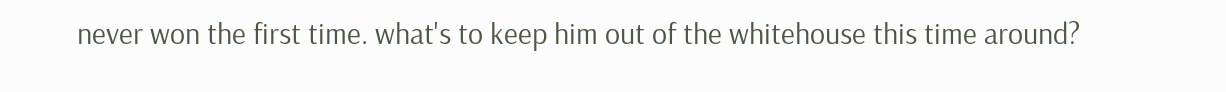never won the first time. what's to keep him out of the whitehouse this time around?